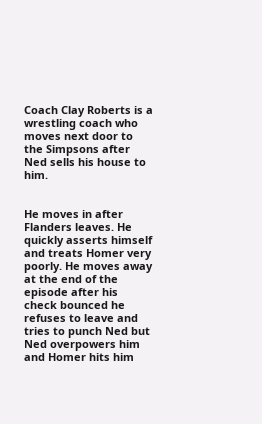Coach Clay Roberts is a wrestling coach who moves next door to the Simpsons after Ned sells his house to him.


He moves in after Flanders leaves. He quickly asserts himself and treats Homer very poorly. He moves away at the end of the episode after his check bounced he refuses to leave and tries to punch Ned but Ned overpowers him and Homer hits him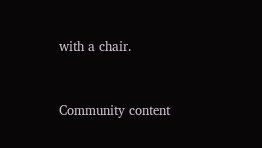with a chair.


Community content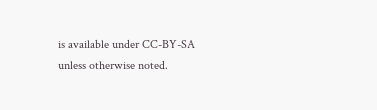is available under CC-BY-SA unless otherwise noted.